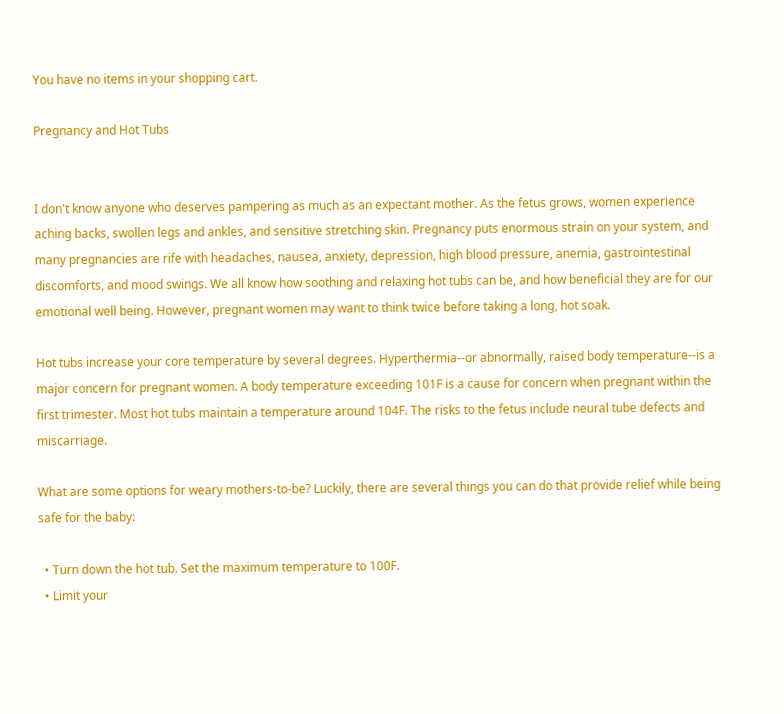You have no items in your shopping cart.

Pregnancy and Hot Tubs


I don't know anyone who deserves pampering as much as an expectant mother. As the fetus grows, women experience aching backs, swollen legs and ankles, and sensitive stretching skin. Pregnancy puts enormous strain on your system, and many pregnancies are rife with headaches, nausea, anxiety, depression, high blood pressure, anemia, gastrointestinal discomforts, and mood swings. We all know how soothing and relaxing hot tubs can be, and how beneficial they are for our emotional well being. However, pregnant women may want to think twice before taking a long, hot soak.

Hot tubs increase your core temperature by several degrees. Hyperthermia--or abnormally, raised body temperature--is a major concern for pregnant women. A body temperature exceeding 101F is a cause for concern when pregnant within the first trimester. Most hot tubs maintain a temperature around 104F. The risks to the fetus include neural tube defects and miscarriage.

What are some options for weary mothers-to-be? Luckily, there are several things you can do that provide relief while being safe for the baby:

  • Turn down the hot tub. Set the maximum temperature to 100F.
  • Limit your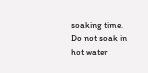soaking time. Do not soak in hot water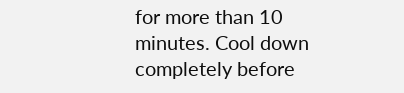for more than 10 minutes. Cool down completely before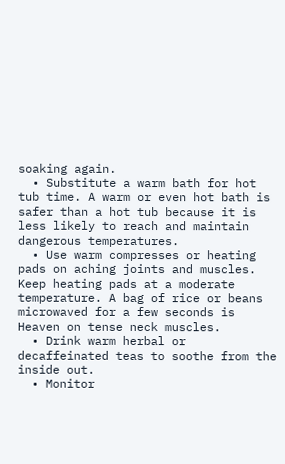soaking again.
  • Substitute a warm bath for hot tub time. A warm or even hot bath is safer than a hot tub because it is less likely to reach and maintain dangerous temperatures.
  • Use warm compresses or heating pads on aching joints and muscles. Keep heating pads at a moderate temperature. A bag of rice or beans microwaved for a few seconds is Heaven on tense neck muscles.
  • Drink warm herbal or decaffeinated teas to soothe from the inside out.
  • Monitor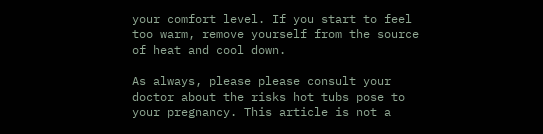your comfort level. If you start to feel too warm, remove yourself from the source of heat and cool down.

As always, please please consult your doctor about the risks hot tubs pose to your pregnancy. This article is not a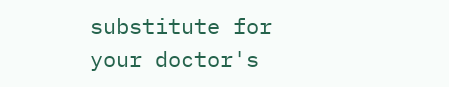substitute for your doctor's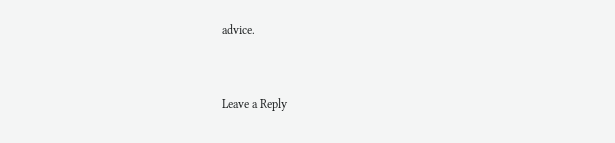advice.



Leave a Reply